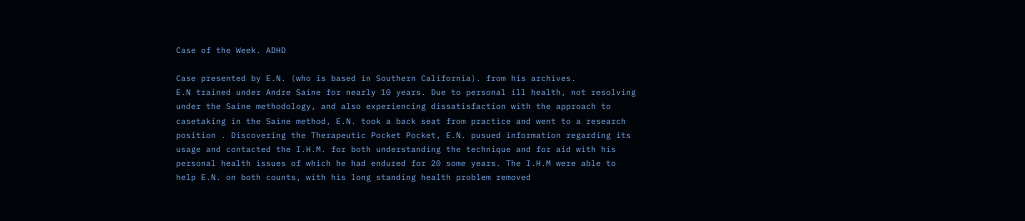Case of the Week. ADHD

Case presented by E.N. (who is based in Southern California). from his archives.
E.N trained under Andre Saine for nearly 10 years. Due to personal ill health, not resolving under the Saine methodology, and also experiencing dissatisfaction with the approach to casetaking in the Saine method, E.N. took a back seat from practice and went to a research position . Discovering the Therapeutic Pocket Pocket, E.N. pusued information regarding its usage and contacted the I.H.M. for both understanding the technique and for aid with his personal health issues of which he had endured for 20 some years. The I.H.M were able to  help E.N. on both counts, with his long standing health problem removed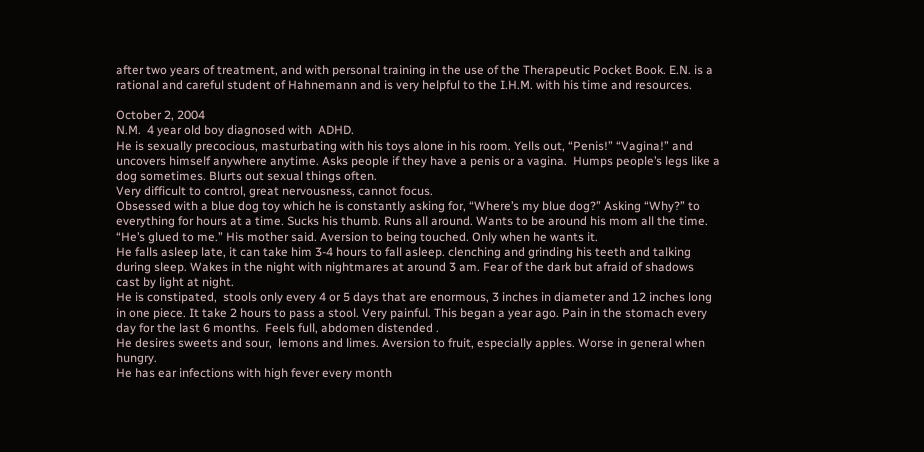after two years of treatment, and with personal training in the use of the Therapeutic Pocket Book. E.N. is a rational and careful student of Hahnemann and is very helpful to the I.H.M. with his time and resources.

October 2, 2004
N.M.  4 year old boy diagnosed with  ADHD.
He is sexually precocious, masturbating with his toys alone in his room. Yells out, “Penis!” “Vagina!” and uncovers himself anywhere anytime. Asks people if they have a penis or a vagina.  Humps people’s legs like a dog sometimes. Blurts out sexual things often.
Very difficult to control, great nervousness, cannot focus.
Obsessed with a blue dog toy which he is constantly asking for, “Where’s my blue dog?” Asking “Why?” to everything for hours at a time. Sucks his thumb. Runs all around. Wants to be around his mom all the time. “He’s glued to me.” His mother said. Aversion to being touched. Only when he wants it.
He falls asleep late, it can take him 3-4 hours to fall asleep. clenching and grinding his teeth and talking during sleep. Wakes in the night with nightmares at around 3 am. Fear of the dark but afraid of shadows cast by light at night.
He is constipated,  stools only every 4 or 5 days that are enormous, 3 inches in diameter and 12 inches long in one piece. It take 2 hours to pass a stool. Very painful. This began a year ago. Pain in the stomach every day for the last 6 months.  Feels full, abdomen distended .
He desires sweets and sour,  lemons and limes. Aversion to fruit, especially apples. Worse in general when hungry.
He has ear infections with high fever every month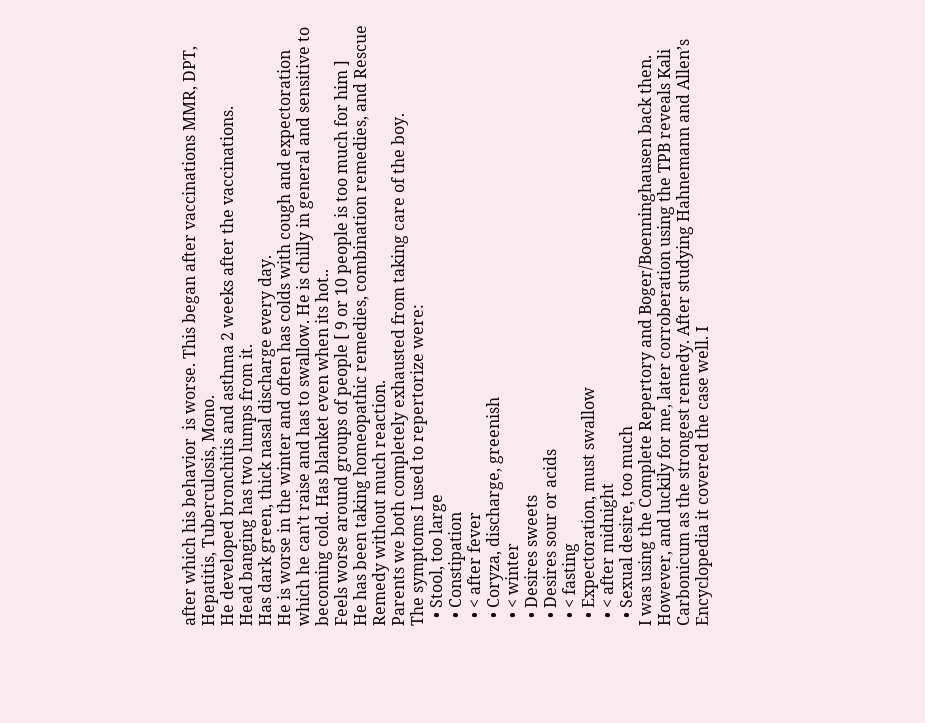after which his behavior  is worse. This began after vaccinations MMR, DPT, Hepatitis, Tuberculosis, Mono.
He developed bronchitis and asthma 2 weeks after the vaccinations.
Head banging has two lumps from it.
Has dark green, thick nasal discharge every day.
He is worse in the winter and often has colds with cough and expectoration which he can’t raise and has to swallow. He is chilly in general and sensitive to becoming cold. Has blanket even when its hot..
Feels worse around groups of people [ 9 or 10 people is too much for him ]
He has been taking homeopathic remedies, combination remedies, and Rescue Remedy without much reaction.
Parents we both completely exhausted from taking care of the boy.
The symptoms I used to repertorize were:
  • Stool, too large
  • Constipation
  • < after fever
  • Coryza, discharge, greenish
  • < winter
  • Desires sweets
  • Desires sour or acids
  • < fasting
  • Expectoration, must swallow
  • < after midnight
  • Sexual desire, too much
I was using the Complete Repertory and Boger/Boenninghausen back then. However, and luckily for me, later corroberation using the TPB reveals Kali Carbonicum as the strongest remedy. After studying Hahnemann and Allen’s Encyclopedia it covered the case well. I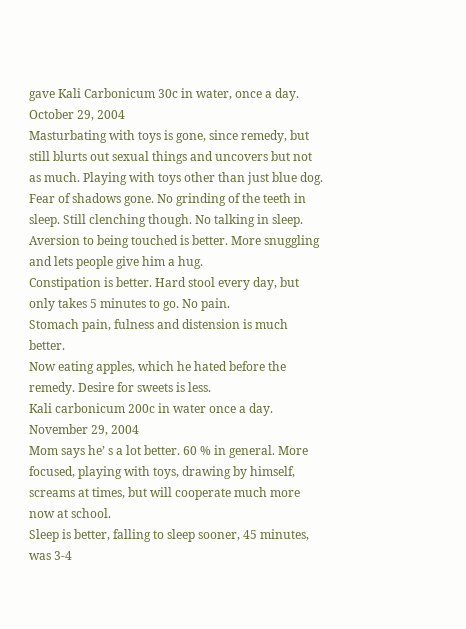gave Kali Carbonicum 30c in water, once a day.
October 29, 2004
Masturbating with toys is gone, since remedy, but still blurts out sexual things and uncovers but not as much. Playing with toys other than just blue dog.
Fear of shadows gone. No grinding of the teeth in sleep. Still clenching though. No talking in sleep.
Aversion to being touched is better. More snuggling and lets people give him a hug.
Constipation is better. Hard stool every day, but only takes 5 minutes to go. No pain.
Stomach pain, fulness and distension is much better.
Now eating apples, which he hated before the remedy. Desire for sweets is less.
Kali carbonicum 200c in water once a day.
November 29, 2004
Mom says he’ s a lot better. 60 % in general. More focused, playing with toys, drawing by himself, screams at times, but will cooperate much more now at school.
Sleep is better, falling to sleep sooner, 45 minutes, was 3-4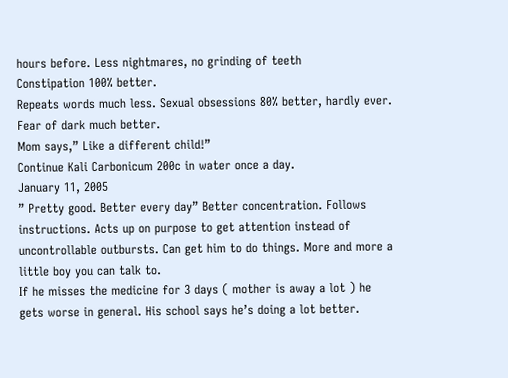hours before. Less nightmares, no grinding of teeth
Constipation 100% better.
Repeats words much less. Sexual obsessions 80% better, hardly ever.
Fear of dark much better.
Mom says,” Like a different child!”
Continue Kali Carbonicum 200c in water once a day.
January 11, 2005
” Pretty good. Better every day” Better concentration. Follows instructions. Acts up on purpose to get attention instead of uncontrollable outbursts. Can get him to do things. More and more a little boy you can talk to.
If he misses the medicine for 3 days ( mother is away a lot ) he gets worse in general. His school says he’s doing a lot better.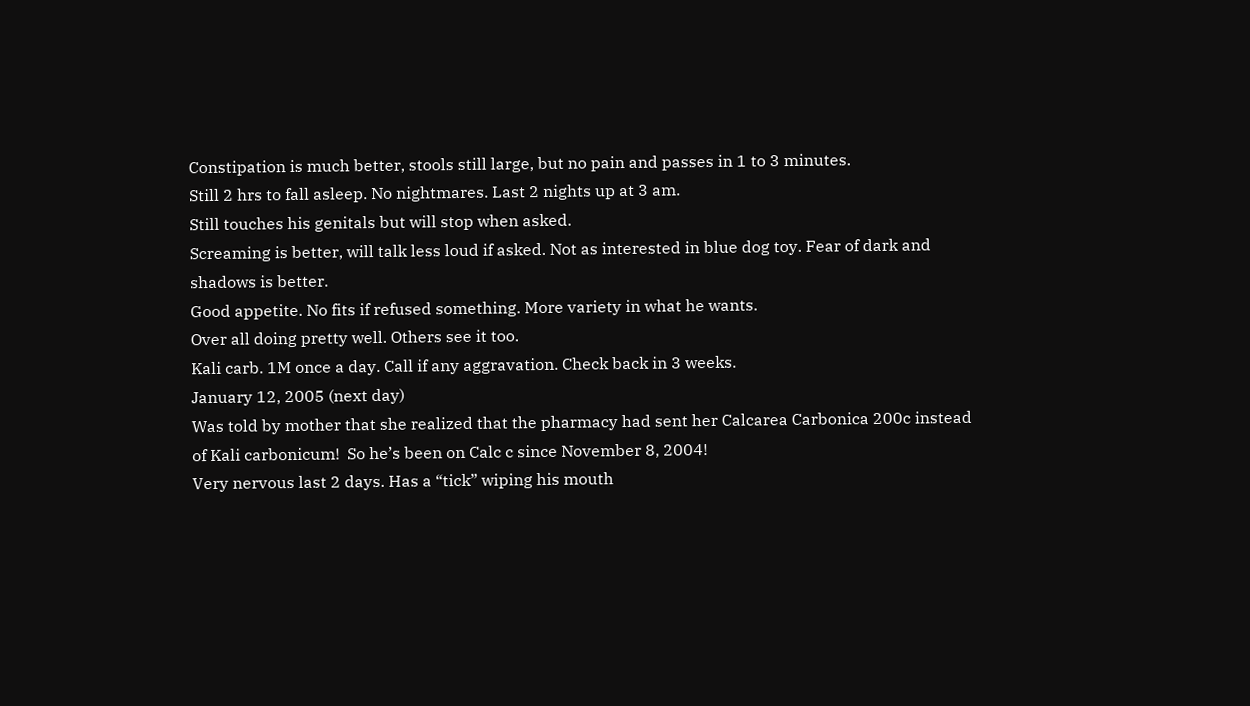Constipation is much better, stools still large, but no pain and passes in 1 to 3 minutes.
Still 2 hrs to fall asleep. No nightmares. Last 2 nights up at 3 am.
Still touches his genitals but will stop when asked.
Screaming is better, will talk less loud if asked. Not as interested in blue dog toy. Fear of dark and shadows is better.
Good appetite. No fits if refused something. More variety in what he wants.
Over all doing pretty well. Others see it too.
Kali carb. 1M once a day. Call if any aggravation. Check back in 3 weeks.
January 12, 2005 (next day)
Was told by mother that she realized that the pharmacy had sent her Calcarea Carbonica 200c instead of Kali carbonicum!  So he’s been on Calc c since November 8, 2004!
Very nervous last 2 days. Has a “tick” wiping his mouth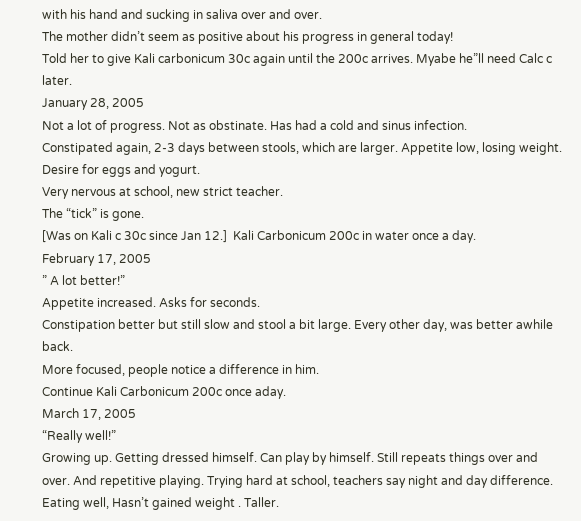with his hand and sucking in saliva over and over.
The mother didn’t seem as positive about his progress in general today!
Told her to give Kali carbonicum 30c again until the 200c arrives. Myabe he”ll need Calc c later.
January 28, 2005
Not a lot of progress. Not as obstinate. Has had a cold and sinus infection.
Constipated again, 2-3 days between stools, which are larger. Appetite low, losing weight. Desire for eggs and yogurt.
Very nervous at school, new strict teacher.
The “tick” is gone.
[Was on Kali c 30c since Jan 12.]  Kali Carbonicum 200c in water once a day.
February 17, 2005
” A lot better!”
Appetite increased. Asks for seconds.
Constipation better but still slow and stool a bit large. Every other day, was better awhile back.
More focused, people notice a difference in him.
Continue Kali Carbonicum 200c once aday.
March 17, 2005
“Really well!”
Growing up. Getting dressed himself. Can play by himself. Still repeats things over and over. And repetitive playing. Trying hard at school, teachers say night and day difference.
Eating well, Hasn’t gained weight . Taller.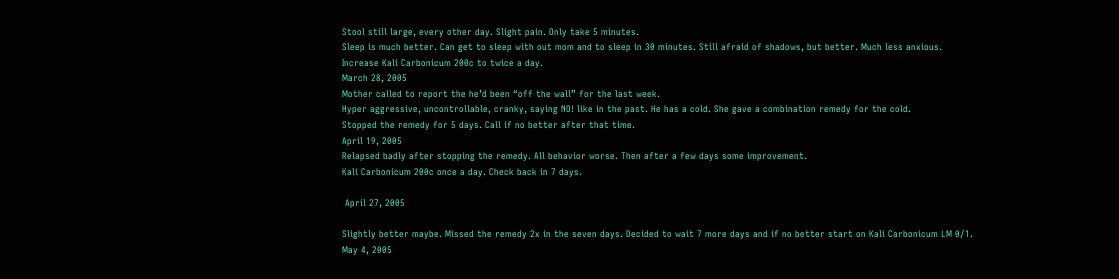Stool still large, every other day. Slight pain. Only take 5 minutes.
Sleep is much better. Can get to sleep with out mom and to sleep in 30 minutes. Still afraid of shadows, but better. Much less anxious.
Increase Kali Carbonicum 200c to twice a day.
March 28, 2005
Mother called to report the he’d been “off the wall” for the last week.
Hyper aggressive, uncontrollable, cranky, saying NO! like in the past. He has a cold. She gave a combination remedy for the cold.
Stopped the remedy for 5 days. Call if no better after that time.
April 19, 2005
Relapsed badly after stopping the remedy. All behavior worse. Then after a few days some improvement.
Kali Carbonicum 200c once a day. Check back in 7 days.

 April 27, 2005

Slightly better maybe. Missed the remedy 2x in the seven days. Decided to wait 7 more days and if no better start on Kali Carbonicum LM 0/1.
May 4, 2005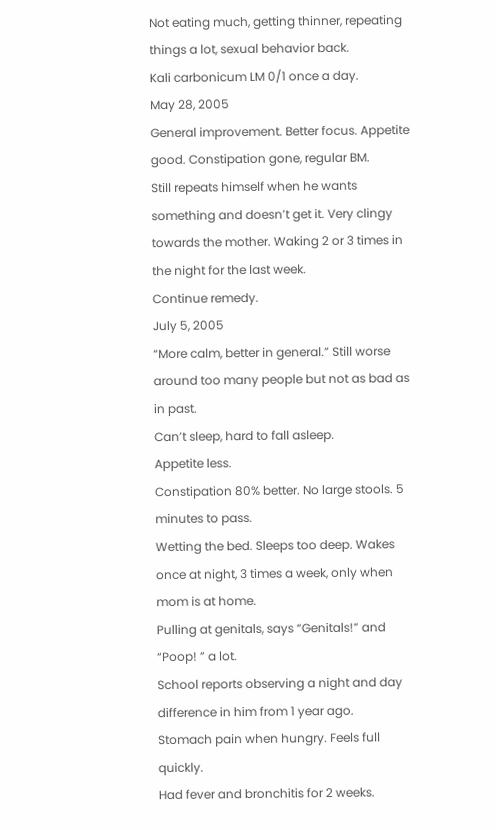Not eating much, getting thinner, repeating things a lot, sexual behavior back.
Kali carbonicum LM 0/1 once a day.
May 28, 2005
General improvement. Better focus. Appetite good. Constipation gone, regular BM.
Still repeats himself when he wants something and doesn’t get it. Very clingy towards the mother. Waking 2 or 3 times in the night for the last week.
Continue remedy.
July 5, 2005
“More calm, better in general.” Still worse around too many people but not as bad as in past.
Can’t sleep, hard to fall asleep.
Appetite less.
Constipation 80% better. No large stools. 5 minutes to pass.
Wetting the bed. Sleeps too deep. Wakes once at night, 3 times a week, only when mom is at home.
Pulling at genitals, says “Genitals!” and “Poop! ” a lot.
School reports observing a night and day difference in him from 1 year ago.
Stomach pain when hungry. Feels full quickly.
Had fever and bronchitis for 2 weeks.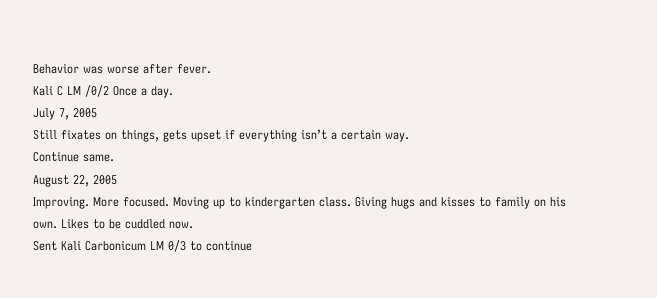Behavior was worse after fever.
Kali C LM /0/2 Once a day.
July 7, 2005
Still fixates on things, gets upset if everything isn’t a certain way.
Continue same.
August 22, 2005
Improving. More focused. Moving up to kindergarten class. Giving hugs and kisses to family on his own. Likes to be cuddled now.
Sent Kali Carbonicum LM 0/3 to continue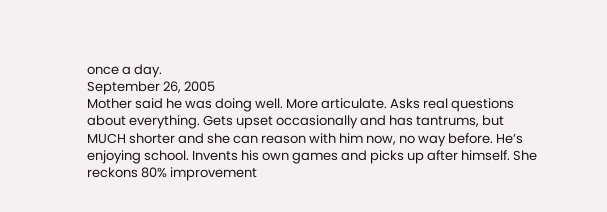once a day.
September 26, 2005
Mother said he was doing well. More articulate. Asks real questions about everything. Gets upset occasionally and has tantrums, but MUCH shorter and she can reason with him now, no way before. He’s enjoying school. Invents his own games and picks up after himself. She reckons 80% improvement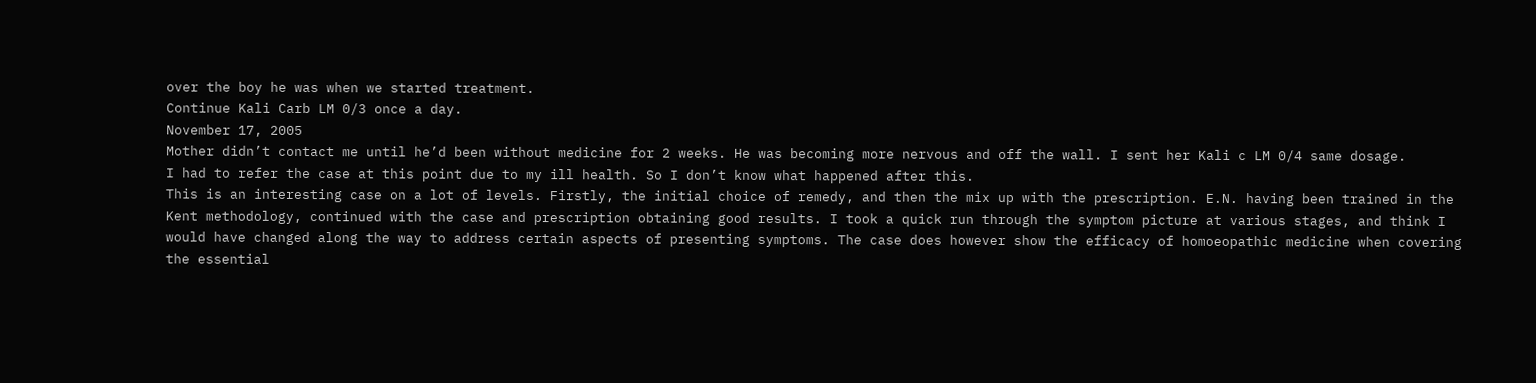over the boy he was when we started treatment.
Continue Kali Carb LM 0/3 once a day.
November 17, 2005
Mother didn’t contact me until he’d been without medicine for 2 weeks. He was becoming more nervous and off the wall. I sent her Kali c LM 0/4 same dosage.
I had to refer the case at this point due to my ill health. So I don’t know what happened after this.
This is an interesting case on a lot of levels. Firstly, the initial choice of remedy, and then the mix up with the prescription. E.N. having been trained in the Kent methodology, continued with the case and prescription obtaining good results. I took a quick run through the symptom picture at various stages, and think I would have changed along the way to address certain aspects of presenting symptoms. The case does however show the efficacy of homoeopathic medicine when covering the essential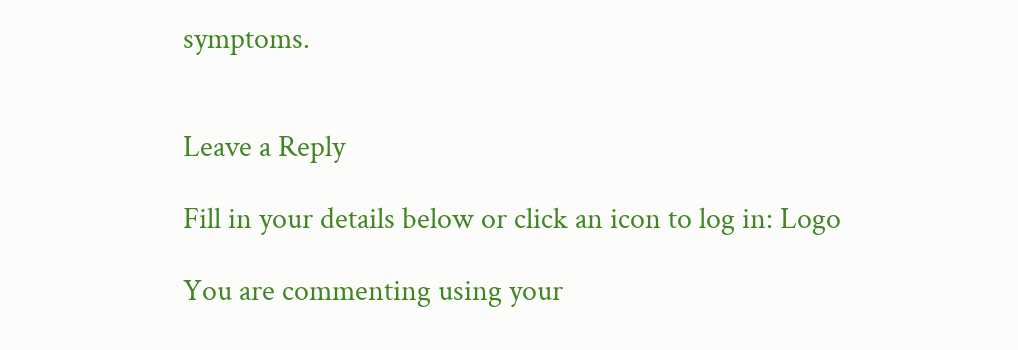symptoms.


Leave a Reply

Fill in your details below or click an icon to log in: Logo

You are commenting using your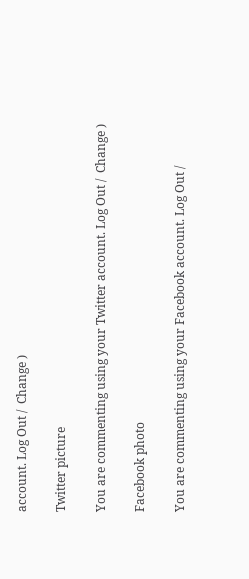account. Log Out /  Change )

Twitter picture

You are commenting using your Twitter account. Log Out /  Change )

Facebook photo

You are commenting using your Facebook account. Log Out /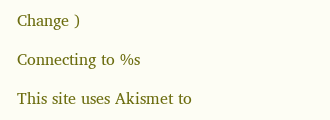Change )

Connecting to %s

This site uses Akismet to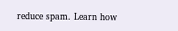reduce spam. Learn how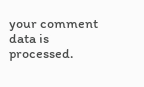your comment data is processed.